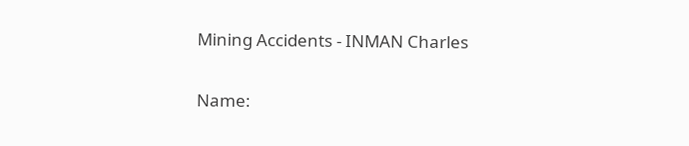Mining Accidents - INMAN Charles

Name: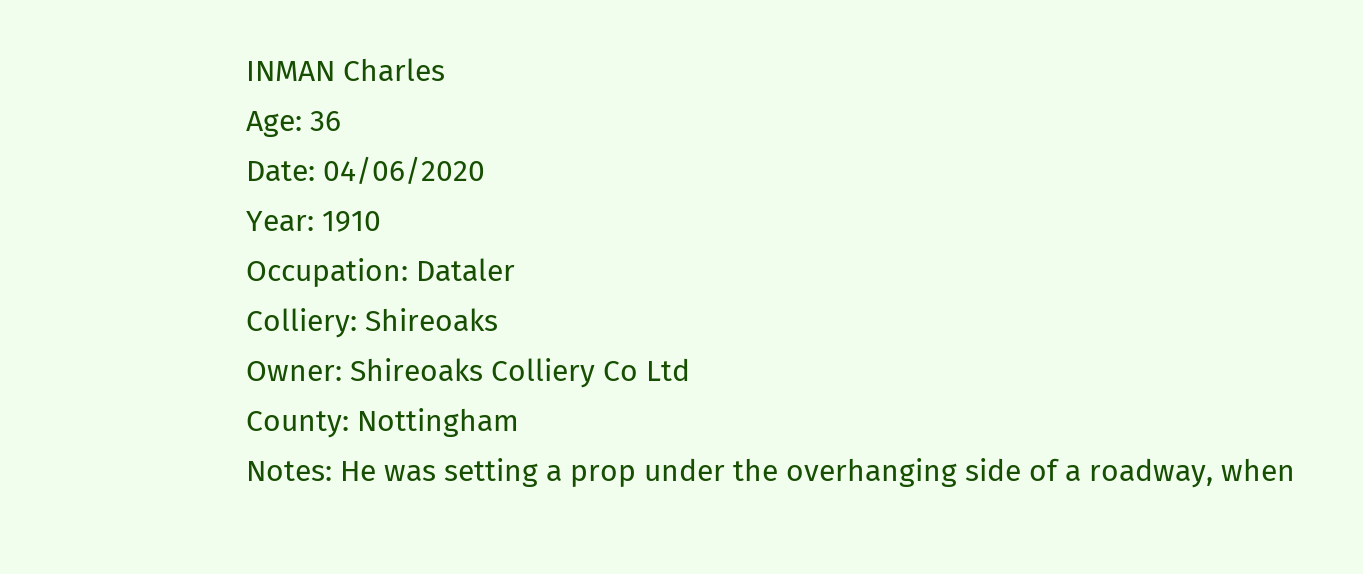INMAN Charles
Age: 36
Date: 04/06/2020
Year: 1910
Occupation: Dataler
Colliery: Shireoaks
Owner: Shireoaks Colliery Co Ltd
County: Nottingham
Notes: He was setting a prop under the overhanging side of a roadway, when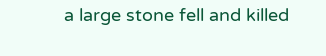a large stone fell and killed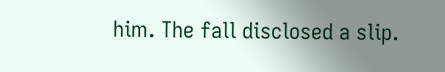him. The fall disclosed a slip.